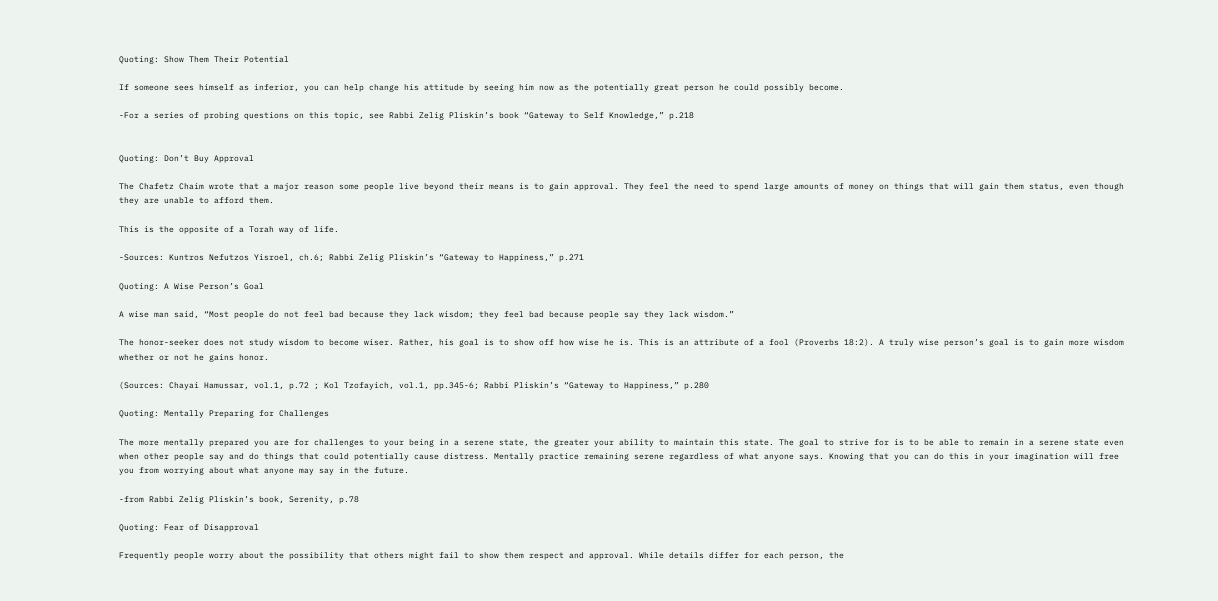Quoting: Show Them Their Potential

If someone sees himself as inferior, you can help change his attitude by seeing him now as the potentially great person he could possibly become.

-For a series of probing questions on this topic, see Rabbi Zelig Pliskin’s book “Gateway to Self Knowledge,” p.218


Quoting: Don’t Buy Approval

The Chafetz Chaim wrote that a major reason some people live beyond their means is to gain approval. They feel the need to spend large amounts of money on things that will gain them status, even though they are unable to afford them.

This is the opposite of a Torah way of life.

-Sources: Kuntros Nefutzos Yisroel, ch.6; Rabbi Zelig Pliskin’s “Gateway to Happiness,” p.271

Quoting: A Wise Person’s Goal

A wise man said, “Most people do not feel bad because they lack wisdom; they feel bad because people say they lack wisdom.”

The honor-seeker does not study wisdom to become wiser. Rather, his goal is to show off how wise he is. This is an attribute of a fool (Proverbs 18:2). A truly wise person’s goal is to gain more wisdom whether or not he gains honor.

(Sources: Chayai Hamussar, vol.1, p.72 ; Kol Tzofayich, vol.1, pp.345-6; Rabbi Pliskin’s “Gateway to Happiness,” p.280

Quoting: Mentally Preparing for Challenges

The more mentally prepared you are for challenges to your being in a serene state, the greater your ability to maintain this state. The goal to strive for is to be able to remain in a serene state even when other people say and do things that could potentially cause distress. Mentally practice remaining serene regardless of what anyone says. Knowing that you can do this in your imagination will free you from worrying about what anyone may say in the future.

-from Rabbi Zelig Pliskin’s book, Serenity, p.78

Quoting: Fear of Disapproval

Frequently people worry about the possibility that others might fail to show them respect and approval. While details differ for each person, the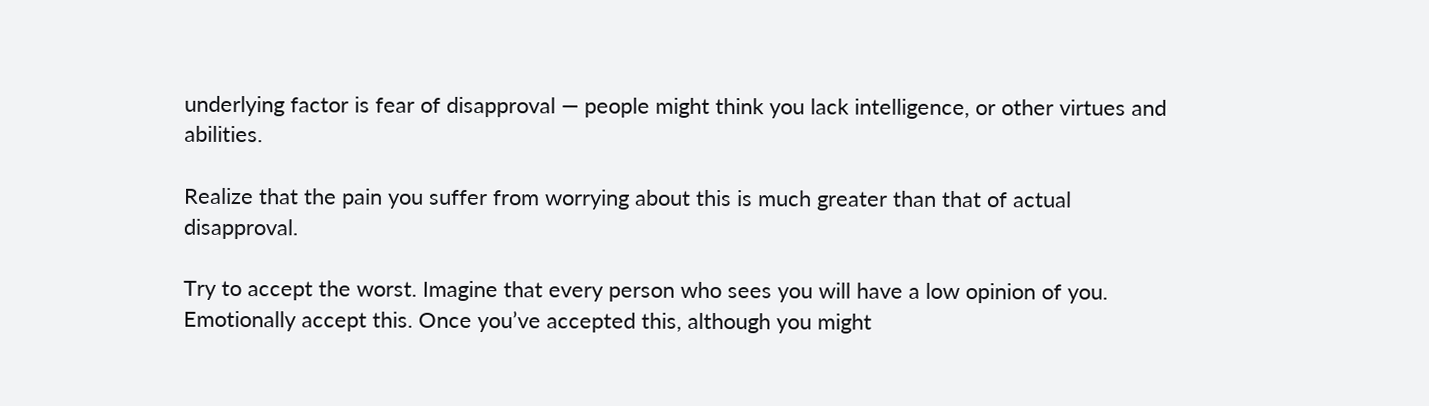underlying factor is fear of disapproval — people might think you lack intelligence, or other virtues and abilities.

Realize that the pain you suffer from worrying about this is much greater than that of actual disapproval.

Try to accept the worst. Imagine that every person who sees you will have a low opinion of you. Emotionally accept this. Once you’ve accepted this, although you might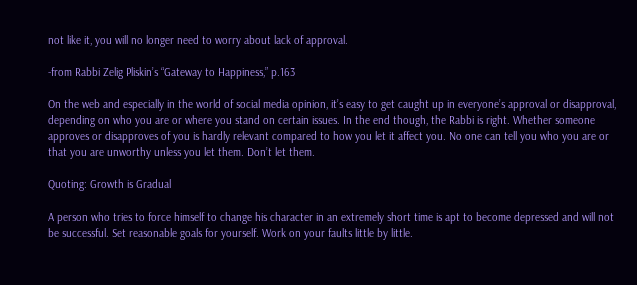not like it, you will no longer need to worry about lack of approval.

-from Rabbi Zelig Pliskin’s “Gateway to Happiness,” p.163

On the web and especially in the world of social media opinion, it’s easy to get caught up in everyone’s approval or disapproval, depending on who you are or where you stand on certain issues. In the end though, the Rabbi is right. Whether someone approves or disapproves of you is hardly relevant compared to how you let it affect you. No one can tell you who you are or that you are unworthy unless you let them. Don’t let them.

Quoting: Growth is Gradual

A person who tries to force himself to change his character in an extremely short time is apt to become depressed and will not be successful. Set reasonable goals for yourself. Work on your faults little by little.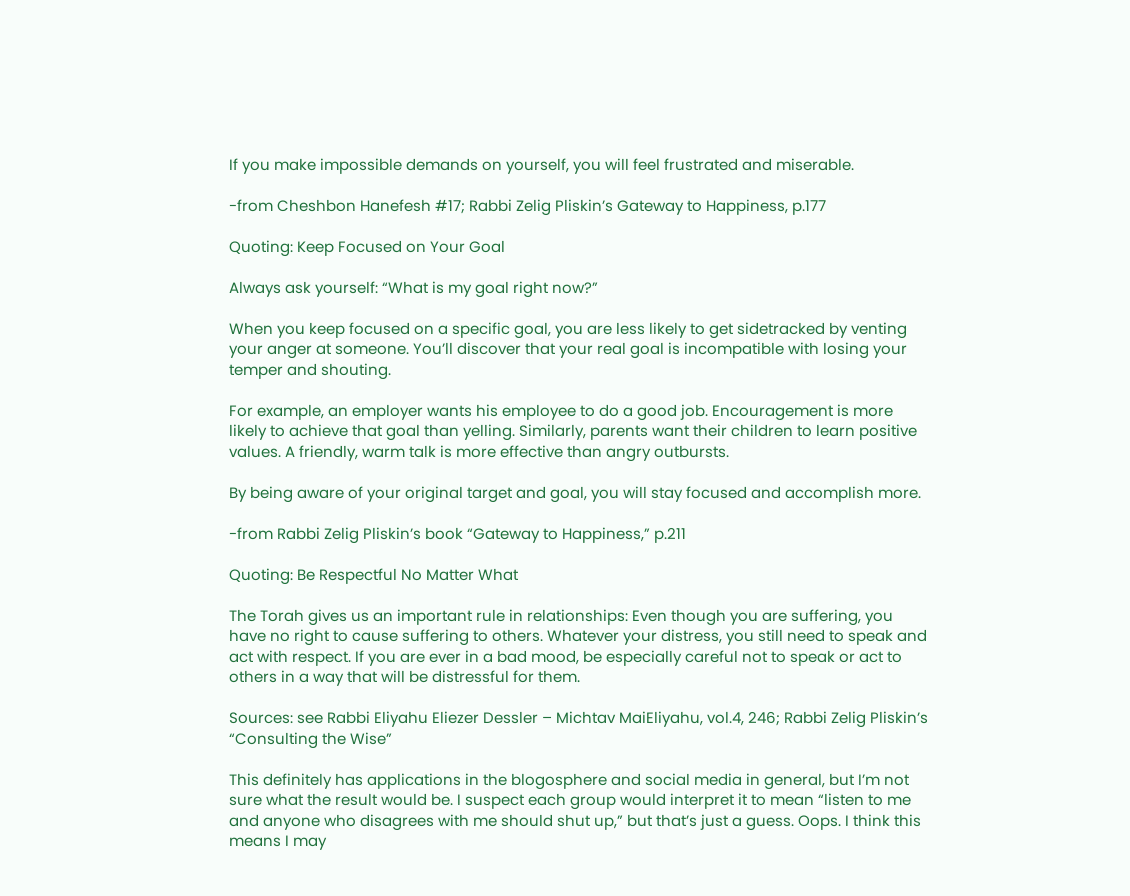If you make impossible demands on yourself, you will feel frustrated and miserable.

-from Cheshbon Hanefesh #17; Rabbi Zelig Pliskin’s Gateway to Happiness, p.177

Quoting: Keep Focused on Your Goal

Always ask yourself: “What is my goal right now?”

When you keep focused on a specific goal, you are less likely to get sidetracked by venting your anger at someone. You’ll discover that your real goal is incompatible with losing your temper and shouting.

For example, an employer wants his employee to do a good job. Encouragement is more likely to achieve that goal than yelling. Similarly, parents want their children to learn positive values. A friendly, warm talk is more effective than angry outbursts.

By being aware of your original target and goal, you will stay focused and accomplish more.

-from Rabbi Zelig Pliskin’s book “Gateway to Happiness,” p.211

Quoting: Be Respectful No Matter What

The Torah gives us an important rule in relationships: Even though you are suffering, you have no right to cause suffering to others. Whatever your distress, you still need to speak and act with respect. If you are ever in a bad mood, be especially careful not to speak or act to others in a way that will be distressful for them.

Sources: see Rabbi Eliyahu Eliezer Dessler – Michtav MaiEliyahu, vol.4, 246; Rabbi Zelig Pliskin’s “Consulting the Wise”

This definitely has applications in the blogosphere and social media in general, but I’m not sure what the result would be. I suspect each group would interpret it to mean “listen to me and anyone who disagrees with me should shut up,” but that’s just a guess. Oops. I think this means I may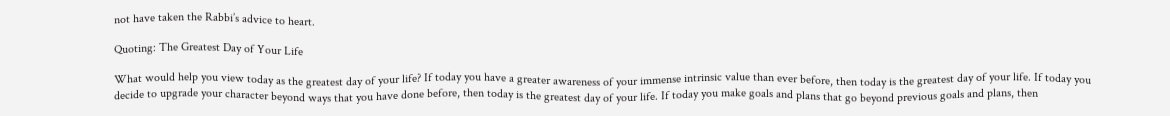not have taken the Rabbi’s advice to heart.

Quoting: The Greatest Day of Your Life

What would help you view today as the greatest day of your life? If today you have a greater awareness of your immense intrinsic value than ever before, then today is the greatest day of your life. If today you decide to upgrade your character beyond ways that you have done before, then today is the greatest day of your life. If today you make goals and plans that go beyond previous goals and plans, then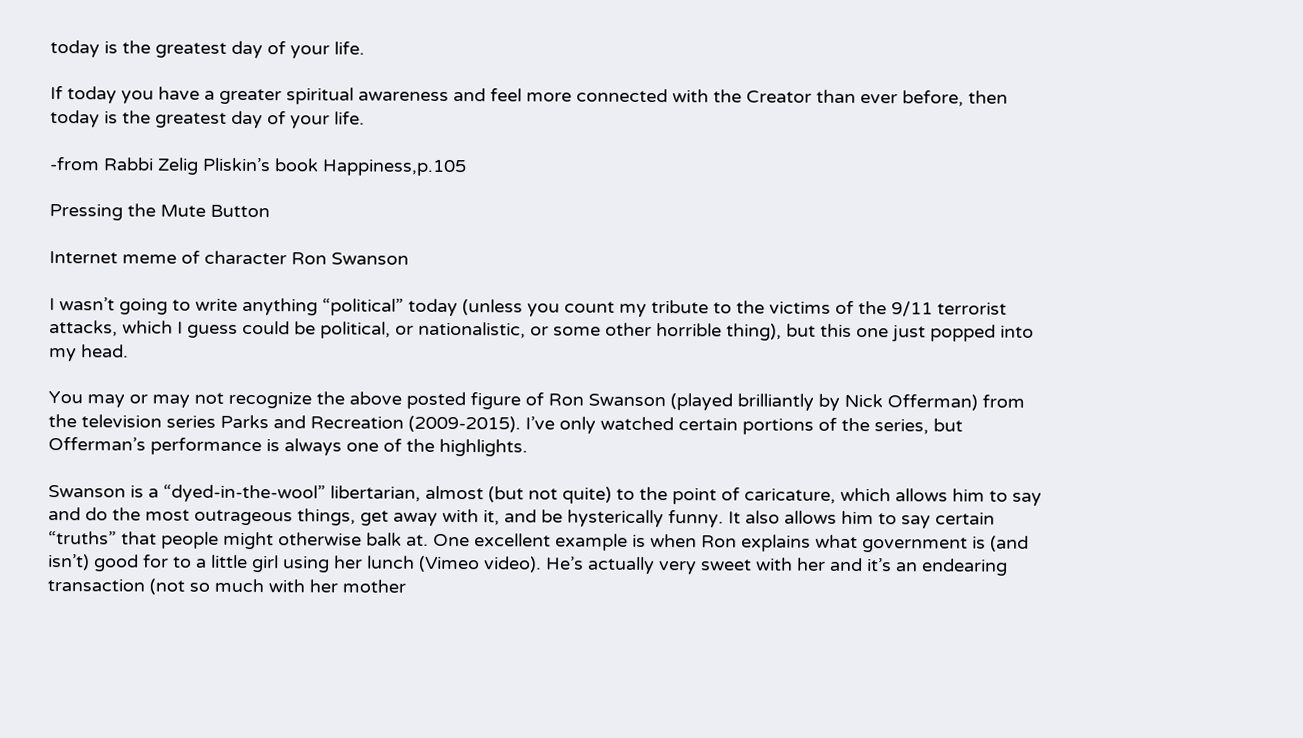today is the greatest day of your life.

If today you have a greater spiritual awareness and feel more connected with the Creator than ever before, then today is the greatest day of your life.

-from Rabbi Zelig Pliskin’s book Happiness,p.105

Pressing the Mute Button

Internet meme of character Ron Swanson

I wasn’t going to write anything “political” today (unless you count my tribute to the victims of the 9/11 terrorist attacks, which I guess could be political, or nationalistic, or some other horrible thing), but this one just popped into my head.

You may or may not recognize the above posted figure of Ron Swanson (played brilliantly by Nick Offerman) from the television series Parks and Recreation (2009-2015). I’ve only watched certain portions of the series, but Offerman’s performance is always one of the highlights.

Swanson is a “dyed-in-the-wool” libertarian, almost (but not quite) to the point of caricature, which allows him to say and do the most outrageous things, get away with it, and be hysterically funny. It also allows him to say certain “truths” that people might otherwise balk at. One excellent example is when Ron explains what government is (and isn’t) good for to a little girl using her lunch (Vimeo video). He’s actually very sweet with her and it’s an endearing transaction (not so much with her mother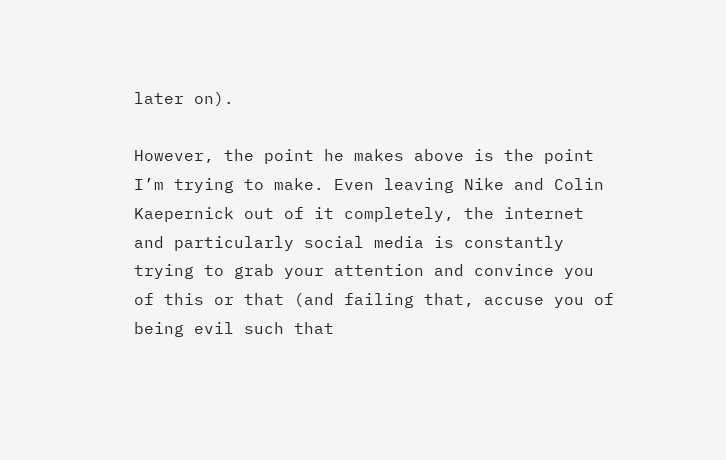later on).

However, the point he makes above is the point I’m trying to make. Even leaving Nike and Colin Kaepernick out of it completely, the internet and particularly social media is constantly trying to grab your attention and convince you of this or that (and failing that, accuse you of being evil such that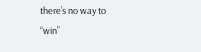there’s no way to “win”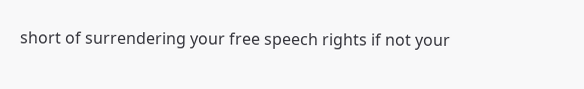short of surrendering your free speech rights if not your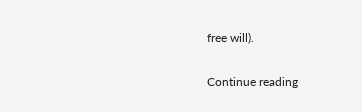free will).

Continue reading